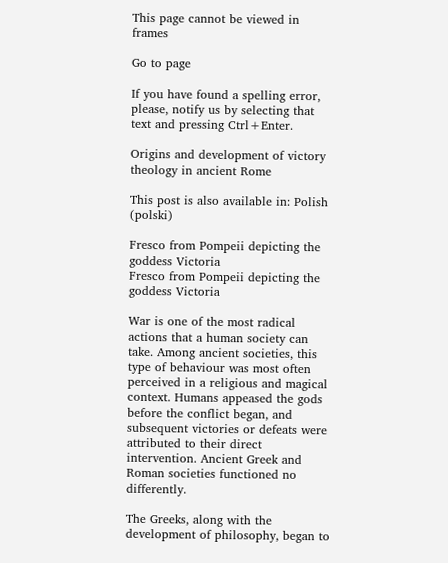This page cannot be viewed in frames

Go to page

If you have found a spelling error, please, notify us by selecting that text and pressing Ctrl+Enter.

Origins and development of victory theology in ancient Rome

This post is also available in: Polish (polski)

Fresco from Pompeii depicting the goddess Victoria
Fresco from Pompeii depicting the goddess Victoria

War is one of the most radical actions that a human society can take. Among ancient societies, this type of behaviour was most often perceived in a religious and magical context. Humans appeased the gods before the conflict began, and subsequent victories or defeats were attributed to their direct intervention. Ancient Greek and Roman societies functioned no differently.

The Greeks, along with the development of philosophy, began to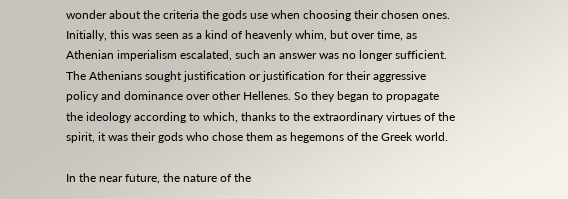wonder about the criteria the gods use when choosing their chosen ones. Initially, this was seen as a kind of heavenly whim, but over time, as Athenian imperialism escalated, such an answer was no longer sufficient. The Athenians sought justification or justification for their aggressive policy and dominance over other Hellenes. So they began to propagate the ideology according to which, thanks to the extraordinary virtues of the spirit, it was their gods who chose them as hegemons of the Greek world.

In the near future, the nature of the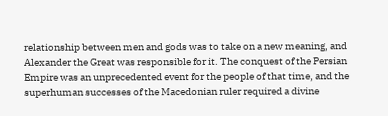relationship between men and gods was to take on a new meaning, and Alexander the Great was responsible for it. The conquest of the Persian Empire was an unprecedented event for the people of that time, and the superhuman successes of the Macedonian ruler required a divine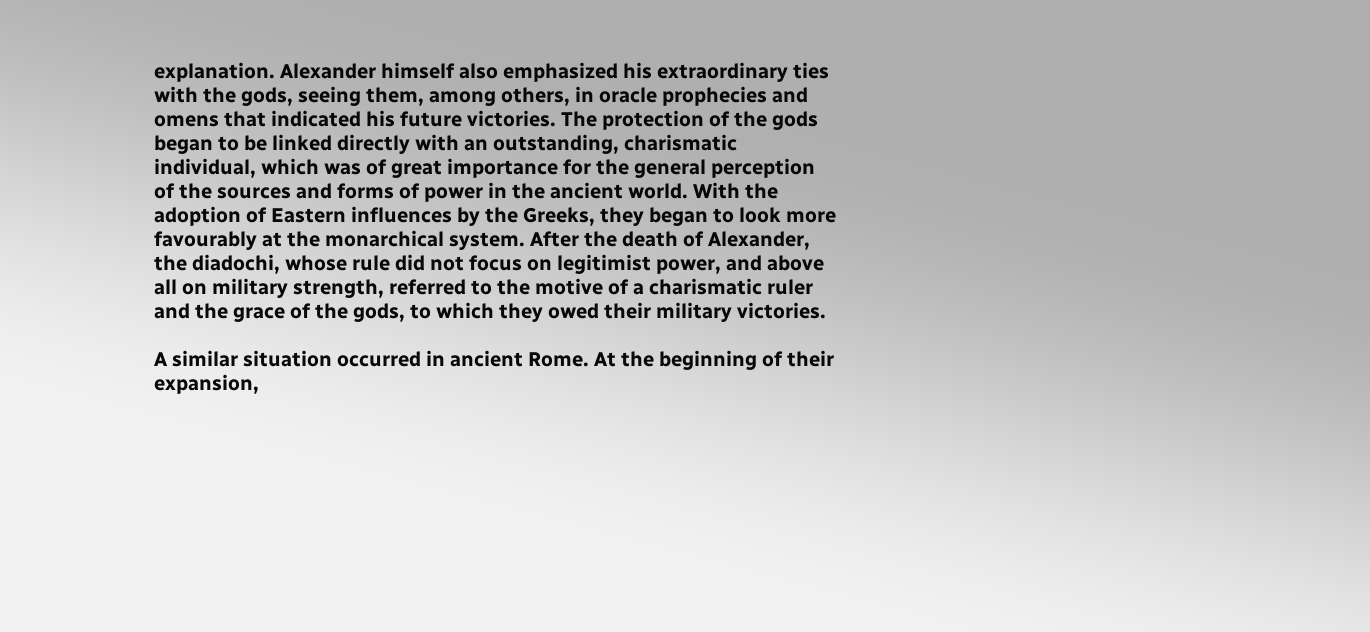explanation. Alexander himself also emphasized his extraordinary ties with the gods, seeing them, among others, in oracle prophecies and omens that indicated his future victories. The protection of the gods began to be linked directly with an outstanding, charismatic individual, which was of great importance for the general perception of the sources and forms of power in the ancient world. With the adoption of Eastern influences by the Greeks, they began to look more favourably at the monarchical system. After the death of Alexander, the diadochi, whose rule did not focus on legitimist power, and above all on military strength, referred to the motive of a charismatic ruler and the grace of the gods, to which they owed their military victories.

A similar situation occurred in ancient Rome. At the beginning of their expansion,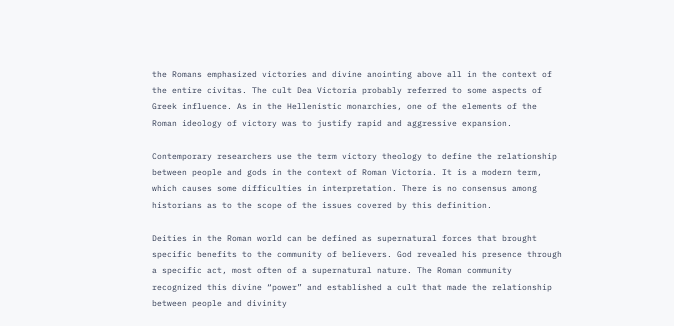the Romans emphasized victories and divine anointing above all in the context of the entire civitas. The cult Dea Victoria probably referred to some aspects of Greek influence. As in the Hellenistic monarchies, one of the elements of the Roman ideology of victory was to justify rapid and aggressive expansion.

Contemporary researchers use the term victory theology to define the relationship between people and gods in the context of Roman Victoria. It is a modern term, which causes some difficulties in interpretation. There is no consensus among historians as to the scope of the issues covered by this definition.

Deities in the Roman world can be defined as supernatural forces that brought specific benefits to the community of believers. God revealed his presence through a specific act, most often of a supernatural nature. The Roman community recognized this divine “power” and established a cult that made the relationship between people and divinity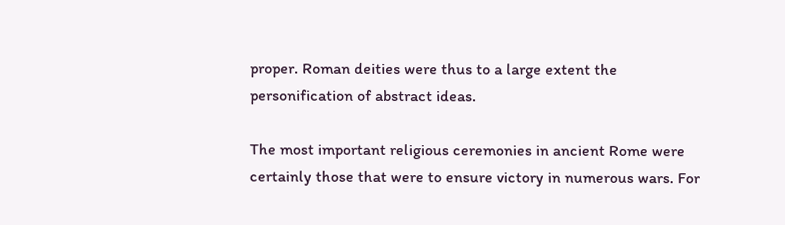proper. Roman deities were thus to a large extent the personification of abstract ideas.

The most important religious ceremonies in ancient Rome were certainly those that were to ensure victory in numerous wars. For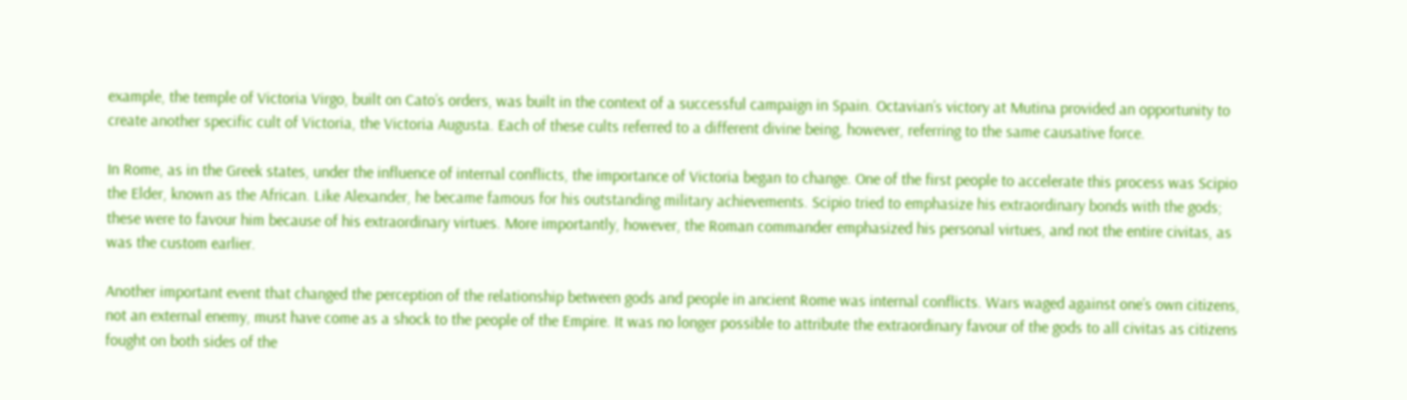example, the temple of Victoria Virgo, built on Cato’s orders, was built in the context of a successful campaign in Spain. Octavian’s victory at Mutina provided an opportunity to create another specific cult of Victoria, the Victoria Augusta. Each of these cults referred to a different divine being, however, referring to the same causative force.

In Rome, as in the Greek states, under the influence of internal conflicts, the importance of Victoria began to change. One of the first people to accelerate this process was Scipio the Elder, known as the African. Like Alexander, he became famous for his outstanding military achievements. Scipio tried to emphasize his extraordinary bonds with the gods; these were to favour him because of his extraordinary virtues. More importantly, however, the Roman commander emphasized his personal virtues, and not the entire civitas, as was the custom earlier.

Another important event that changed the perception of the relationship between gods and people in ancient Rome was internal conflicts. Wars waged against one’s own citizens, not an external enemy, must have come as a shock to the people of the Empire. It was no longer possible to attribute the extraordinary favour of the gods to all civitas as citizens fought on both sides of the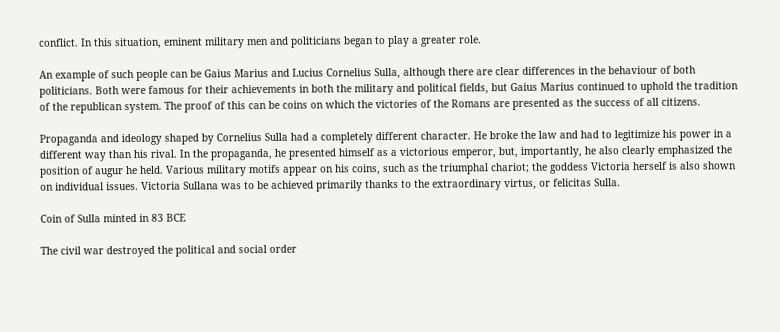conflict. In this situation, eminent military men and politicians began to play a greater role.

An example of such people can be Gaius Marius and Lucius Cornelius Sulla, although there are clear differences in the behaviour of both politicians. Both were famous for their achievements in both the military and political fields, but Gaius Marius continued to uphold the tradition of the republican system. The proof of this can be coins on which the victories of the Romans are presented as the success of all citizens.

Propaganda and ideology shaped by Cornelius Sulla had a completely different character. He broke the law and had to legitimize his power in a different way than his rival. In the propaganda, he presented himself as a victorious emperor, but, importantly, he also clearly emphasized the position of augur he held. Various military motifs appear on his coins, such as the triumphal chariot; the goddess Victoria herself is also shown on individual issues. Victoria Sullana was to be achieved primarily thanks to the extraordinary virtus, or felicitas Sulla.

Coin of Sulla minted in 83 BCE

The civil war destroyed the political and social order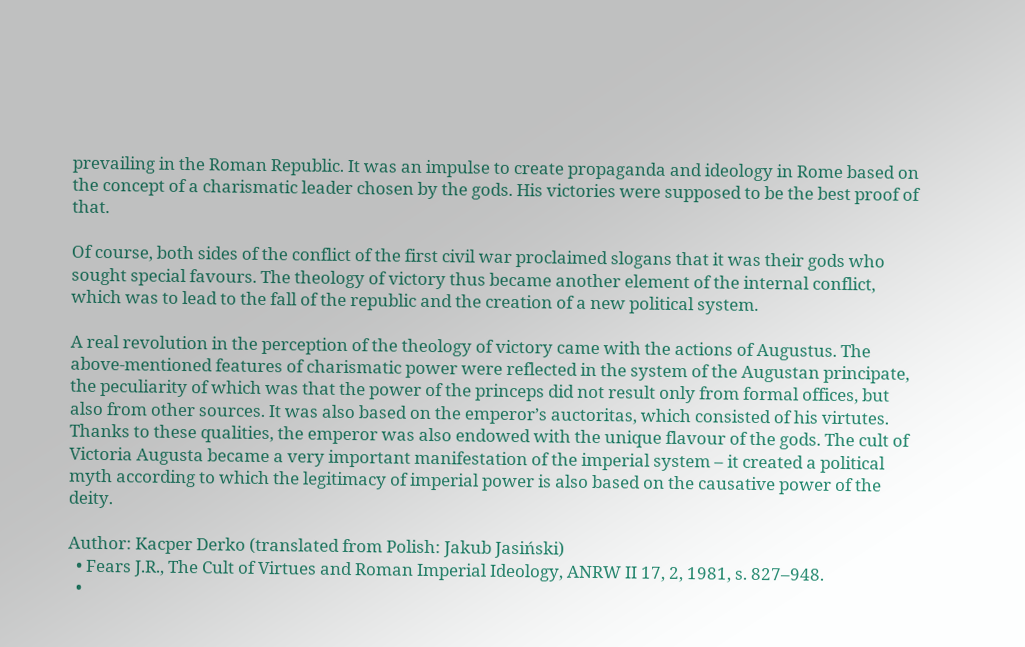prevailing in the Roman Republic. It was an impulse to create propaganda and ideology in Rome based on the concept of a charismatic leader chosen by the gods. His victories were supposed to be the best proof of that.

Of course, both sides of the conflict of the first civil war proclaimed slogans that it was their gods who sought special favours. The theology of victory thus became another element of the internal conflict, which was to lead to the fall of the republic and the creation of a new political system.

A real revolution in the perception of the theology of victory came with the actions of Augustus. The above-mentioned features of charismatic power were reflected in the system of the Augustan principate, the peculiarity of which was that the power of the princeps did not result only from formal offices, but also from other sources. It was also based on the emperor’s auctoritas, which consisted of his virtutes. Thanks to these qualities, the emperor was also endowed with the unique flavour of the gods. The cult of Victoria Augusta became a very important manifestation of the imperial system – it created a political myth according to which the legitimacy of imperial power is also based on the causative power of the deity.

Author: Kacper Derko (translated from Polish: Jakub Jasiński)
  • Fears J.R., The Cult of Virtues and Roman Imperial Ideology, ANRW II 17, 2, 1981, s. 827–948.
  •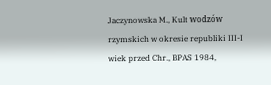Jaczynowska M., Kult wodzów rzymskich w okresie republiki III-I wiek przed Chr., BPAS 1984,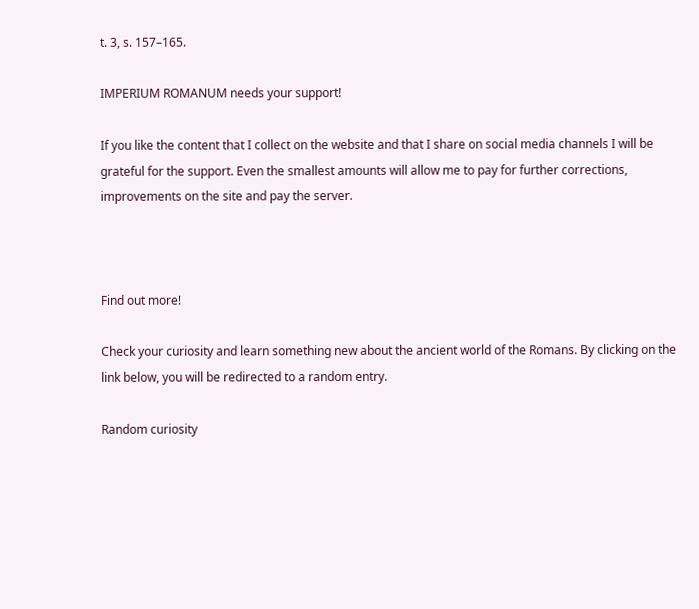t. 3, s. 157–165.

IMPERIUM ROMANUM needs your support!

If you like the content that I collect on the website and that I share on social media channels I will be grateful for the support. Even the smallest amounts will allow me to pay for further corrections, improvements on the site and pay the server.



Find out more!

Check your curiosity and learn something new about the ancient world of the Romans. By clicking on the link below, you will be redirected to a random entry.

Random curiosity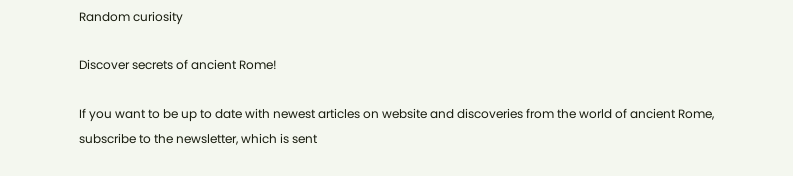Random curiosity

Discover secrets of ancient Rome!

If you want to be up to date with newest articles on website and discoveries from the world of ancient Rome, subscribe to the newsletter, which is sent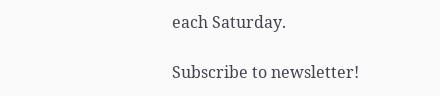each Saturday.

Subscribe to newsletter!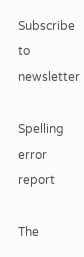Subscribe to newsletter

Spelling error report

The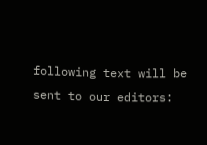following text will be sent to our editors: